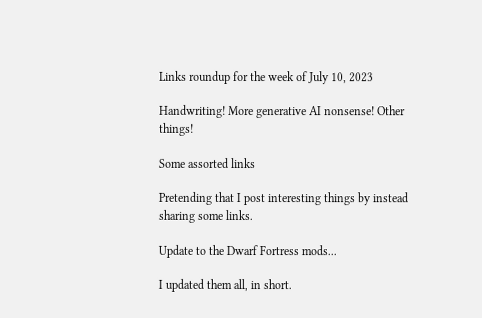Links roundup for the week of July 10, 2023

Handwriting! More generative AI nonsense! Other things!

Some assorted links

Pretending that I post interesting things by instead sharing some links.

Update to the Dwarf Fortress mods...

I updated them all, in short.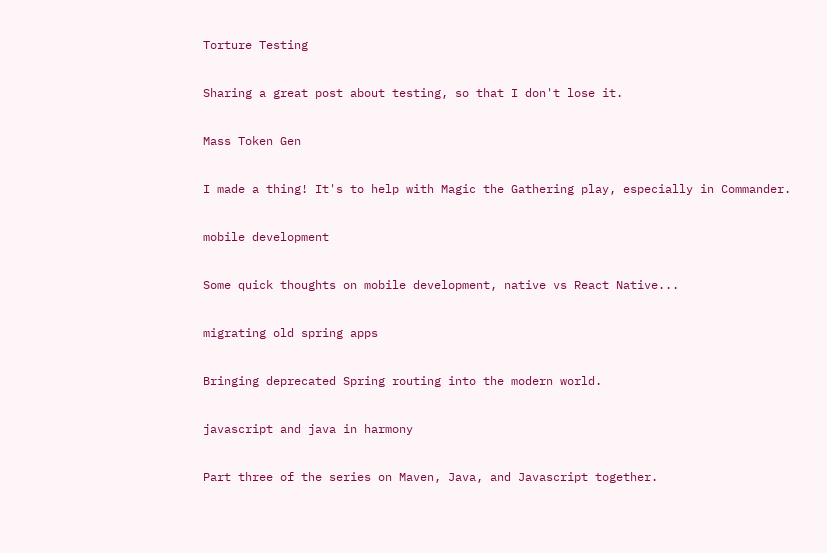Torture Testing

Sharing a great post about testing, so that I don't lose it.

Mass Token Gen

I made a thing! It's to help with Magic the Gathering play, especially in Commander.

mobile development

Some quick thoughts on mobile development, native vs React Native...

migrating old spring apps

Bringing deprecated Spring routing into the modern world.

javascript and java in harmony

Part three of the series on Maven, Java, and Javascript together.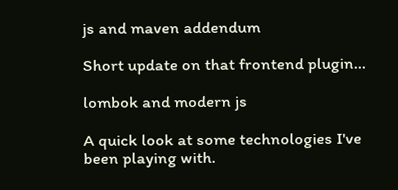js and maven addendum

Short update on that frontend plugin...

lombok and modern js

A quick look at some technologies I've been playing with.